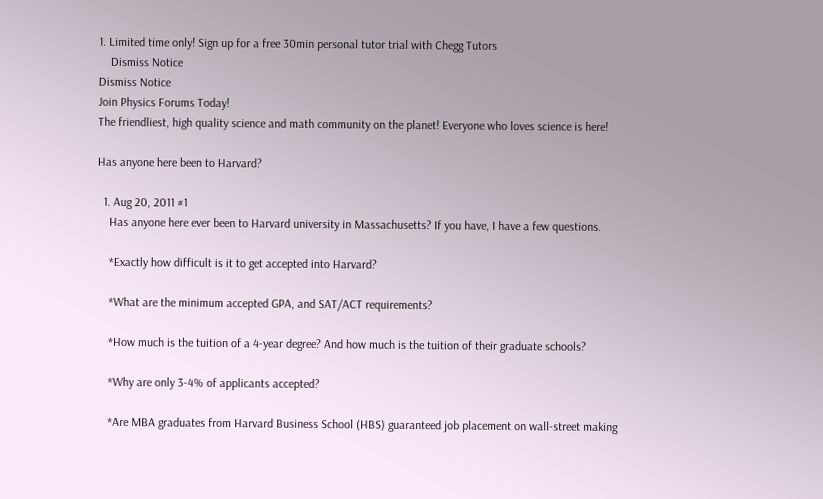1. Limited time only! Sign up for a free 30min personal tutor trial with Chegg Tutors
    Dismiss Notice
Dismiss Notice
Join Physics Forums Today!
The friendliest, high quality science and math community on the planet! Everyone who loves science is here!

Has anyone here been to Harvard?

  1. Aug 20, 2011 #1
    Has anyone here ever been to Harvard university in Massachusetts? If you have, I have a few questions.

    *Exactly how difficult is it to get accepted into Harvard?

    *What are the minimum accepted GPA, and SAT/ACT requirements?

    *How much is the tuition of a 4-year degree? And how much is the tuition of their graduate schools?

    *Why are only 3-4% of applicants accepted?

    *Are MBA graduates from Harvard Business School (HBS) guaranteed job placement on wall-street making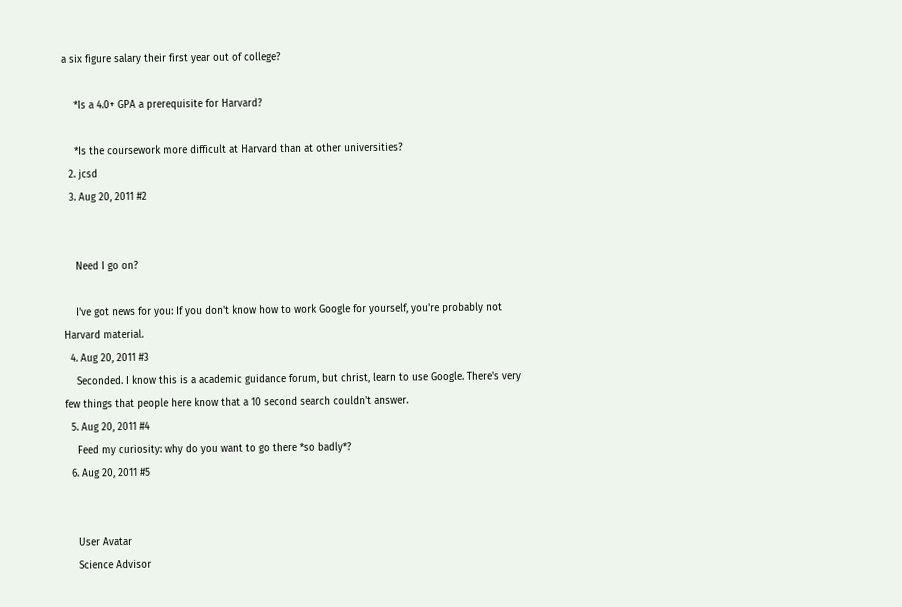a six figure salary their first year out of college?

    *Is a 4.0+ GPA a prerequisite for Harvard?

    *Is the coursework more difficult at Harvard than at other universities?
  2. jcsd
  3. Aug 20, 2011 #2


    Need I go on?

    I've got news for you: If you don't know how to work Google for yourself, you're probably not Harvard material.
  4. Aug 20, 2011 #3
    Seconded. I know this is a academic guidance forum, but christ, learn to use Google. There's very few things that people here know that a 10 second search couldn't answer.
  5. Aug 20, 2011 #4
    Feed my curiosity: why do you want to go there *so badly*?
  6. Aug 20, 2011 #5


    User Avatar
    Science Advisor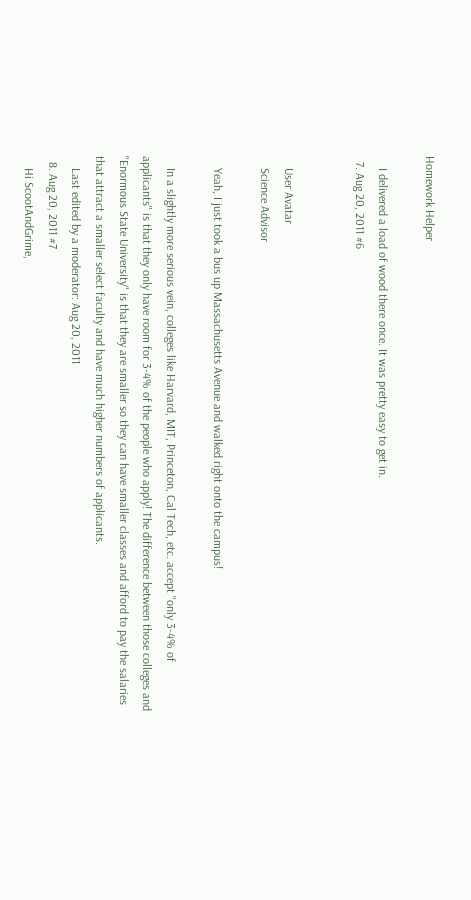Homework Helper

    I delivered a load of wood there once. It was pretty easy to get in.
  7. Aug 20, 2011 #6


    User Avatar
    Science Advisor

    Yeah, I just took a bus up Massachusetts Avenue and walked right onto the campus!

    In a slightly more serious vein, colleges like Harvard, MIT, Princeton, Cal Tech, etc. accept "only 3-4% of applicants" is that they only have room for 3-4% of the people who apply! The difference between those colleges and "Enormous State University" is that they are smaller so they can have smaller classes and afford to pay the salaries that attract a smaller select faculty and have much higher numbers of applicants.
    Last edited by a moderator: Aug 20, 2011
  8. Aug 20, 2011 #7
    Hi ScootAndGrime,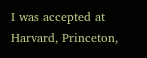I was accepted at Harvard, Princeton,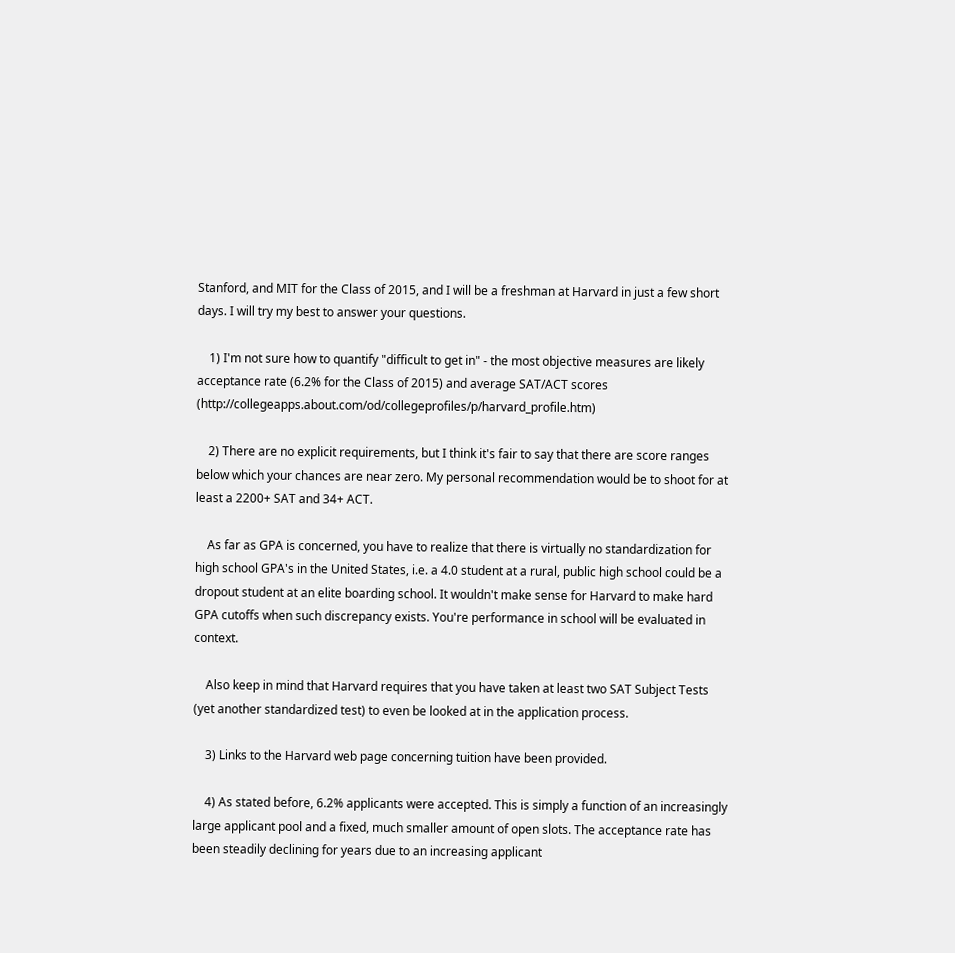Stanford, and MIT for the Class of 2015, and I will be a freshman at Harvard in just a few short days. I will try my best to answer your questions.

    1) I'm not sure how to quantify "difficult to get in" - the most objective measures are likely acceptance rate (6.2% for the Class of 2015) and average SAT/ACT scores (http://collegeapps.about.com/od/collegeprofiles/p/harvard_profile.htm)

    2) There are no explicit requirements, but I think it's fair to say that there are score ranges below which your chances are near zero. My personal recommendation would be to shoot for at least a 2200+ SAT and 34+ ACT.

    As far as GPA is concerned, you have to realize that there is virtually no standardization for high school GPA's in the United States, i.e. a 4.0 student at a rural, public high school could be a dropout student at an elite boarding school. It wouldn't make sense for Harvard to make hard GPA cutoffs when such discrepancy exists. You're performance in school will be evaluated in context.

    Also keep in mind that Harvard requires that you have taken at least two SAT Subject Tests (yet another standardized test) to even be looked at in the application process.

    3) Links to the Harvard web page concerning tuition have been provided.

    4) As stated before, 6.2% applicants were accepted. This is simply a function of an increasingly large applicant pool and a fixed, much smaller amount of open slots. The acceptance rate has been steadily declining for years due to an increasing applicant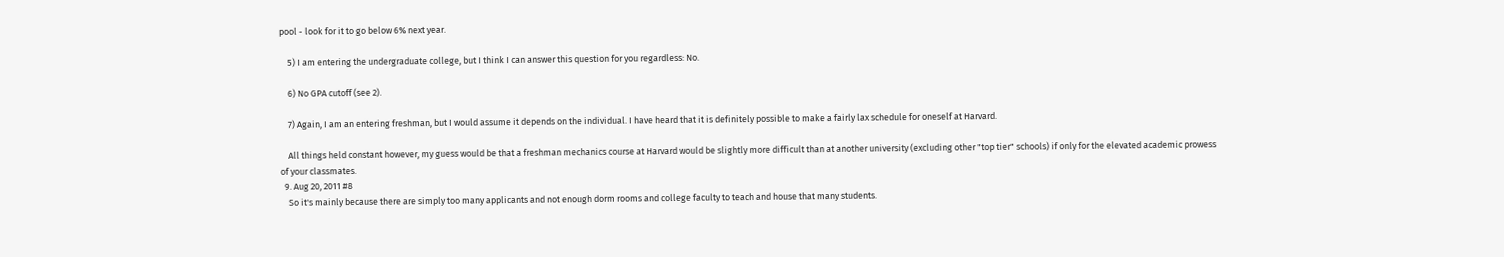pool - look for it to go below 6% next year.

    5) I am entering the undergraduate college, but I think I can answer this question for you regardless: No.

    6) No GPA cutoff (see 2).

    7) Again, I am an entering freshman, but I would assume it depends on the individual. I have heard that it is definitely possible to make a fairly lax schedule for oneself at Harvard.

    All things held constant however, my guess would be that a freshman mechanics course at Harvard would be slightly more difficult than at another university (excluding other "top tier" schools) if only for the elevated academic prowess of your classmates.
  9. Aug 20, 2011 #8
    So it's mainly because there are simply too many applicants and not enough dorm rooms and college faculty to teach and house that many students.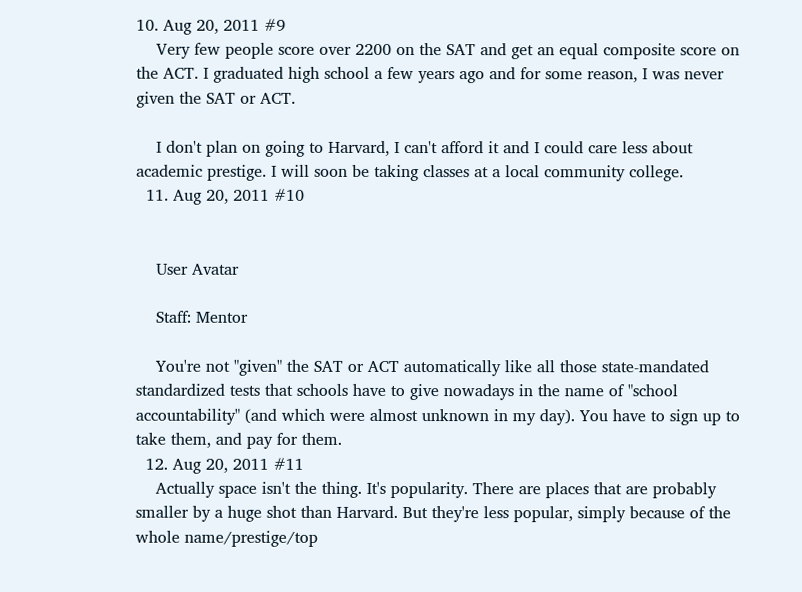10. Aug 20, 2011 #9
    Very few people score over 2200 on the SAT and get an equal composite score on the ACT. I graduated high school a few years ago and for some reason, I was never given the SAT or ACT.

    I don't plan on going to Harvard, I can't afford it and I could care less about academic prestige. I will soon be taking classes at a local community college.
  11. Aug 20, 2011 #10


    User Avatar

    Staff: Mentor

    You're not "given" the SAT or ACT automatically like all those state-mandated standardized tests that schools have to give nowadays in the name of "school accountability" (and which were almost unknown in my day). You have to sign up to take them, and pay for them.
  12. Aug 20, 2011 #11
    Actually space isn't the thing. It's popularity. There are places that are probably smaller by a huge shot than Harvard. But they're less popular, simply because of the whole name/prestige/top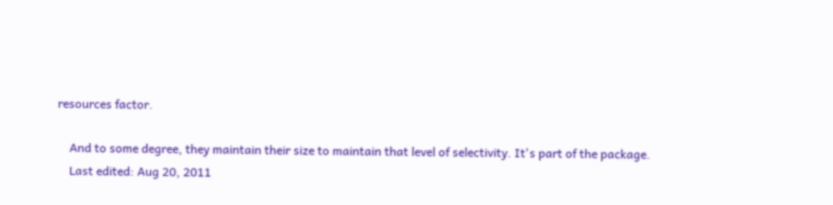resources factor.

    And to some degree, they maintain their size to maintain that level of selectivity. It's part of the package.
    Last edited: Aug 20, 2011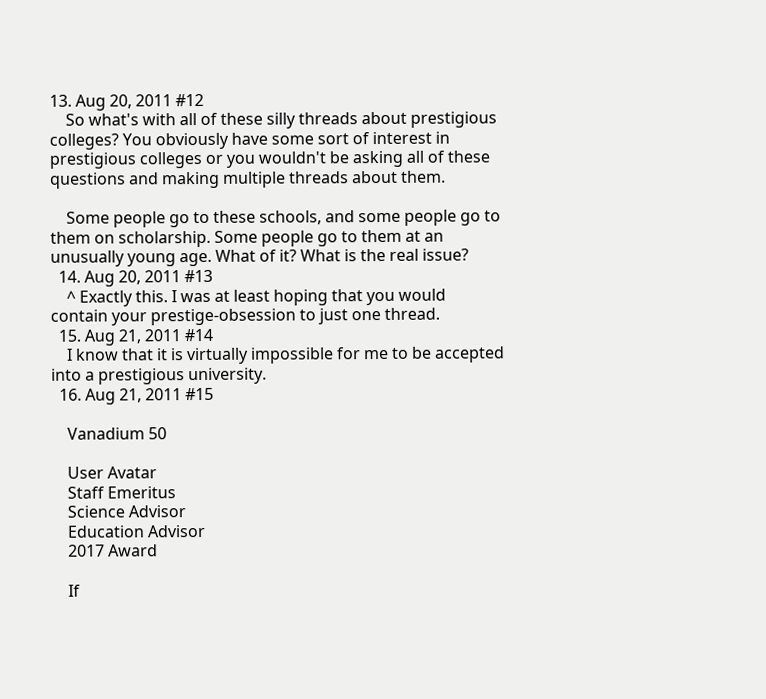13. Aug 20, 2011 #12
    So what's with all of these silly threads about prestigious colleges? You obviously have some sort of interest in prestigious colleges or you wouldn't be asking all of these questions and making multiple threads about them.

    Some people go to these schools, and some people go to them on scholarship. Some people go to them at an unusually young age. What of it? What is the real issue?
  14. Aug 20, 2011 #13
    ^ Exactly this. I was at least hoping that you would contain your prestige-obsession to just one thread.
  15. Aug 21, 2011 #14
    I know that it is virtually impossible for me to be accepted into a prestigious university.
  16. Aug 21, 2011 #15

    Vanadium 50

    User Avatar
    Staff Emeritus
    Science Advisor
    Education Advisor
    2017 Award

    If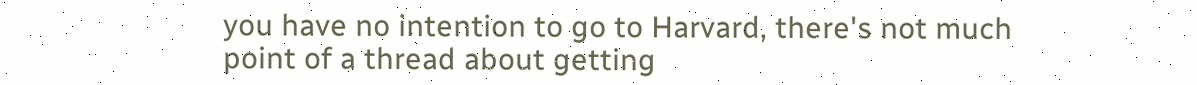you have no intention to go to Harvard, there's not much point of a thread about getting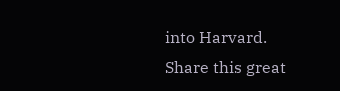into Harvard.
Share this great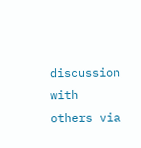discussion with others via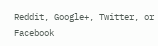Reddit, Google+, Twitter, or Facebook